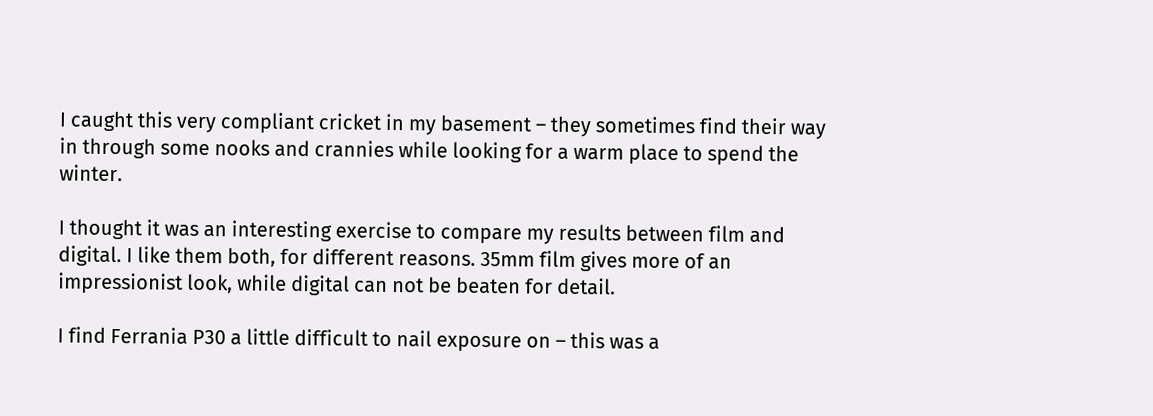I caught this very compliant cricket in my basement – they sometimes find their way in through some nooks and crannies while looking for a warm place to spend the winter.

I thought it was an interesting exercise to compare my results between film and digital. I like them both, for different reasons. 35mm film gives more of an impressionist look, while digital can not be beaten for detail.

I find Ferrania P30 a little difficult to nail exposure on – this was a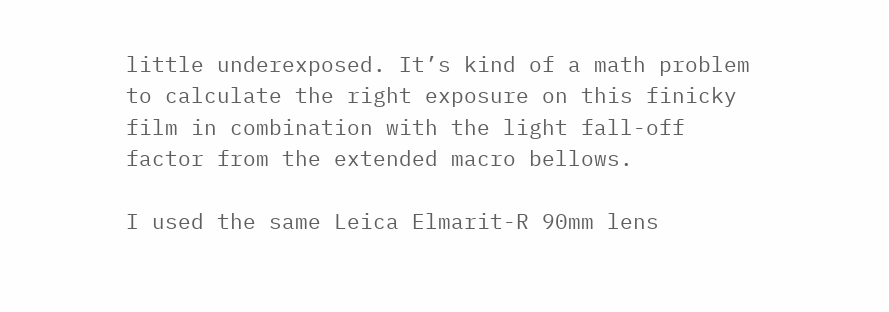little underexposed. It’s kind of a math problem to calculate the right exposure on this finicky film in combination with the light fall-off factor from the extended macro bellows.

I used the same Leica Elmarit-R 90mm lens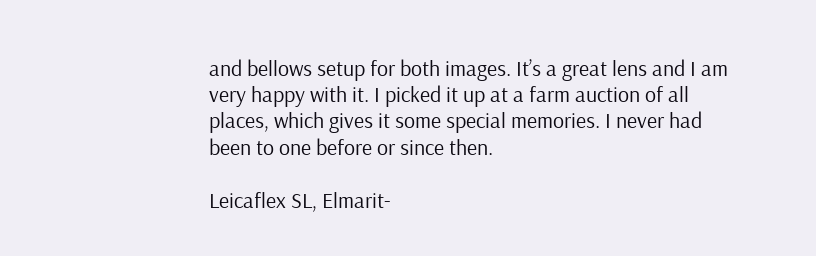and bellows setup for both images. It’s a great lens and I am very happy with it. I picked it up at a farm auction of all places, which gives it some special memories. I never had been to one before or since then.

Leicaflex SL, Elmarit-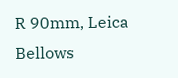R 90mm, Leica Bellows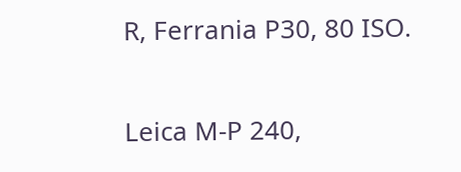R, Ferrania P30, 80 ISO.


Leica M-P 240,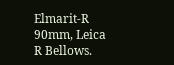Elmarit-R 90mm, Leica R Bellows.